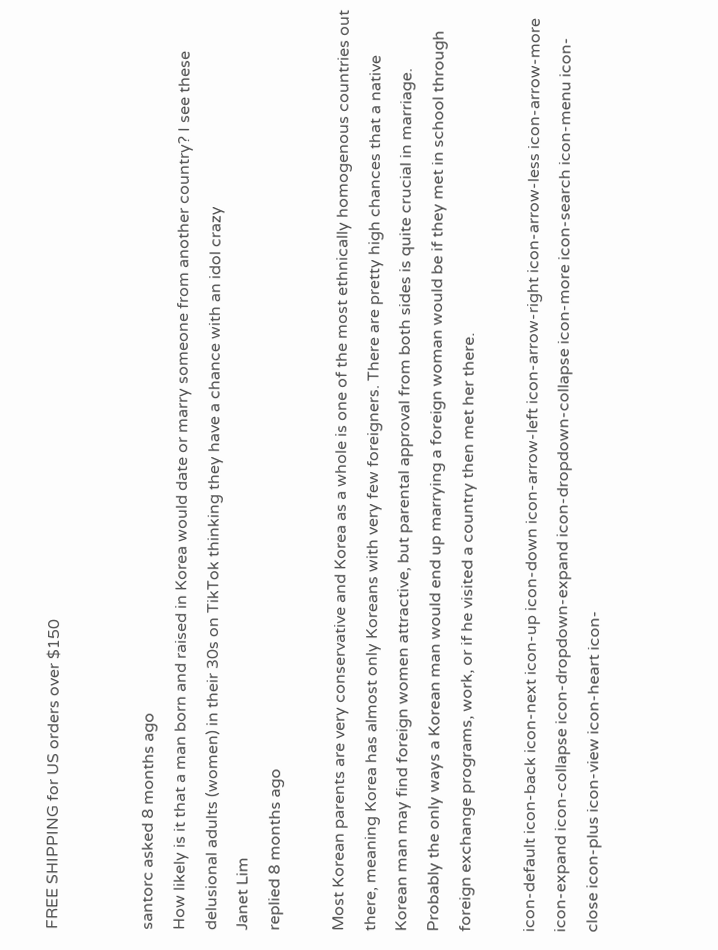FREE SHIPPING for US orders over $150


santorc asked 8 months ago
How likely is it that a man born and raised in Korea would date or marry someone from another country? I see these delusional adults (women) in their 30s on TikTok thinking they have a chance with an idol crazy
Janet Lim
replied 8 months ago

Most Korean parents are very conservative and Korea as a whole is one of the most ethnically homogenous countries out there, meaning Korea has almost only Koreans with very few foreigners. There are pretty high chances that a native Korean man may find foreign women attractive, but parental approval from both sides is quite crucial in marriage. Probably the only ways a Korean man would end up marrying a foreign woman would be if they met in school through foreign exchange programs, work, or if he visited a country then met her there.

icon-default icon-back icon-next icon-up icon-down icon-arrow-left icon-arrow-right icon-arrow-less icon-arrow-more icon-expand icon-collapse icon-dropdown-expand icon-dropdown-collapse icon-more icon-search icon-menu icon-close icon-plus icon-view icon-heart icon-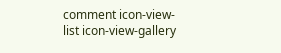comment icon-view-list icon-view-gallery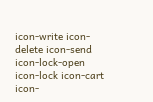icon-write icon-delete icon-send icon-lock-open icon-lock icon-cart icon-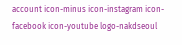account icon-minus icon-instagram icon-facebook icon-youtube logo-nakdseoul